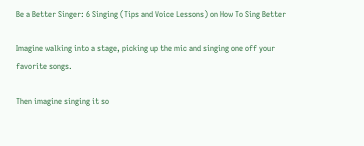Be a Better Singer: 6 Singing (Tips and Voice Lessons) on How To Sing Better

Imagine walking into a stage, picking up the mic and singing one off your favorite songs.

Then imagine singing it so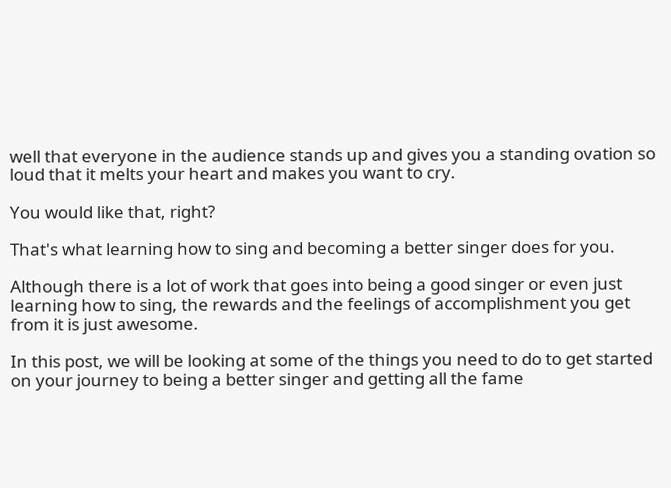well that everyone in the audience stands up and gives you a standing ovation so loud that it melts your heart and makes you want to cry.

You would like that, right?

That's what learning how to sing and becoming a better singer does for you.

Although there is a lot of work that goes into being a good singer or even just learning how to sing, the rewards and the feelings of accomplishment you get from it is just awesome.

In this post, we will be looking at some of the things you need to do to get started on your journey to being a better singer and getting all the fame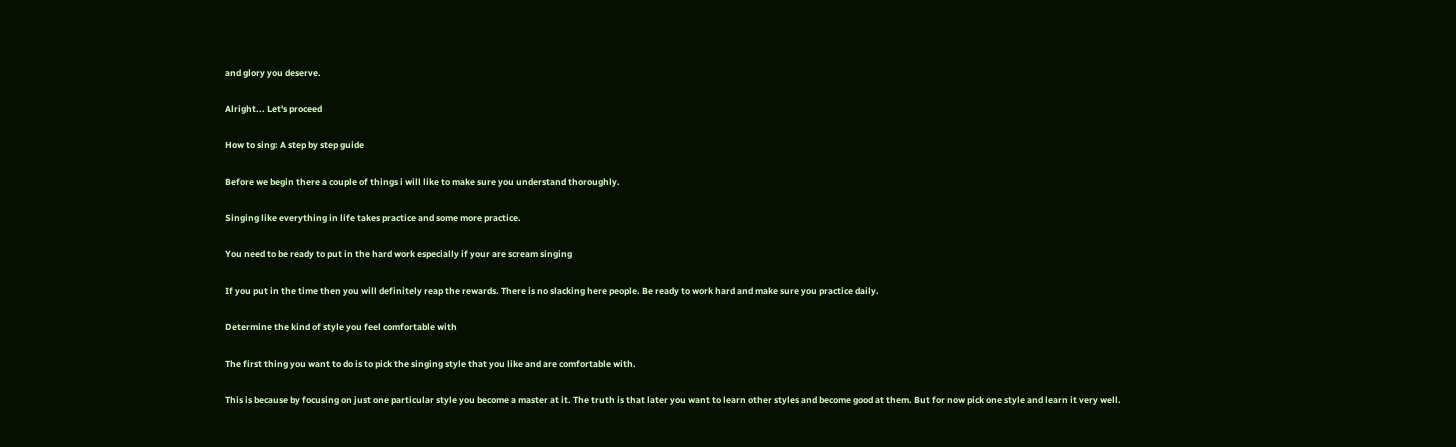and glory you deserve.

Alright... Let's proceed

How to sing: A step by step guide

Before we begin there a couple of things i will like to make sure you understand thoroughly.

Singing like everything in life takes practice and some more practice.

You need to be ready to put in the hard work especially if your are scream singing

If you put in the time then you will definitely reap the rewards. There is no slacking here people. Be ready to work hard and make sure you practice daily.

Determine the kind of style you feel comfortable with

The first thing you want to do is to pick the singing style that you like and are comfortable with.

This is because by focusing on just one particular style you become a master at it. The truth is that later you want to learn other styles and become good at them. But for now pick one style and learn it very well.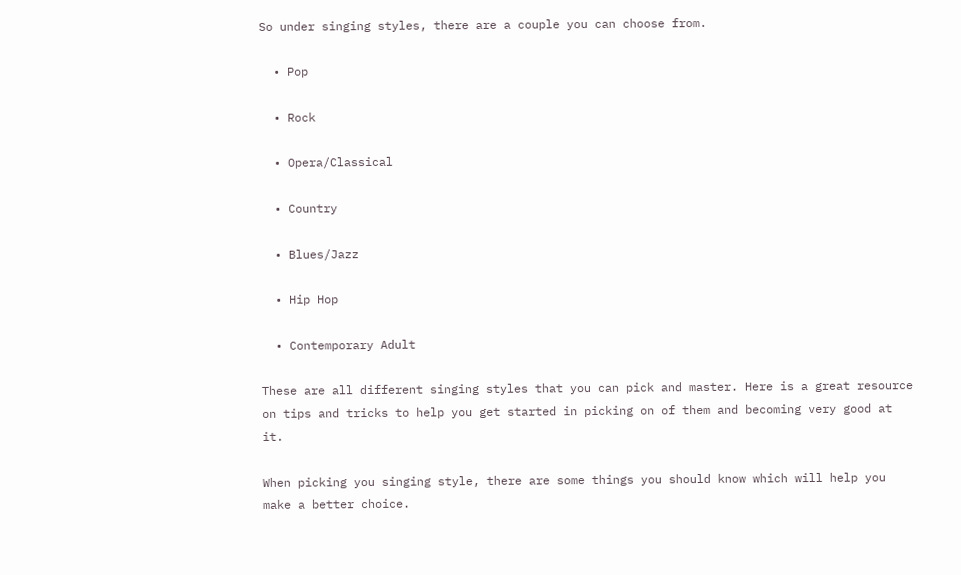So under singing styles, there are a couple you can choose from.

  • Pop

  • Rock

  • Opera/Classical

  • Country

  • Blues/Jazz

  • Hip Hop

  • Contemporary Adult

These are all different singing styles that you can pick and master. Here is a great resource on tips and tricks to help you get started in picking on of them and becoming very good at it.

When picking you singing style, there are some things you should know which will help you make a better choice.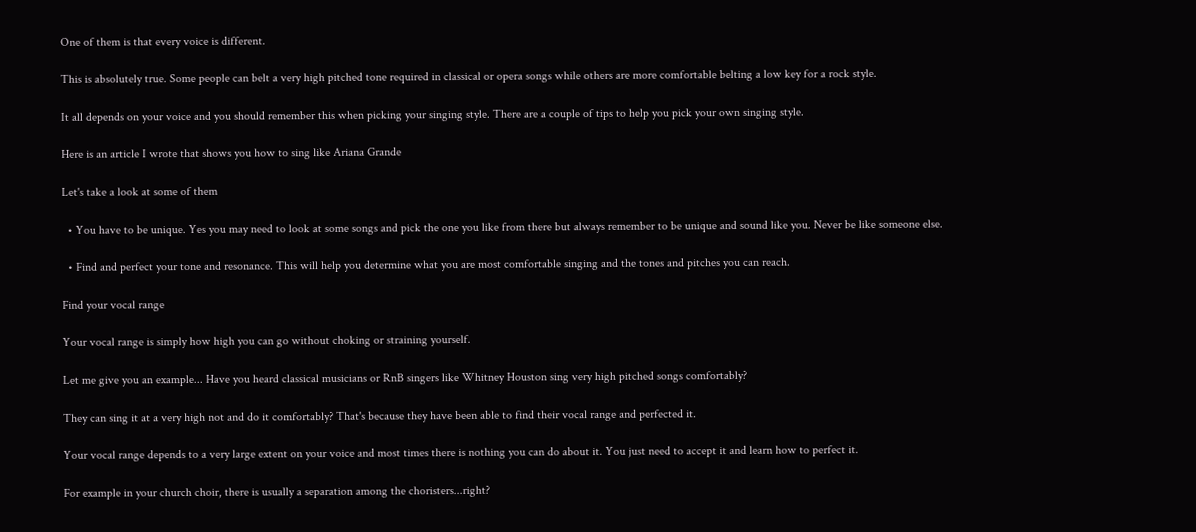One of them is that every voice is different.

This is absolutely true. Some people can belt a very high pitched tone required in classical or opera songs while others are more comfortable belting a low key for a rock style.

It all depends on your voice and you should remember this when picking your singing style. There are a couple of tips to help you pick your own singing style.

Here is an article I wrote that shows you how to sing like Ariana Grande

Let's take a look at some of them

  • You have to be unique. Yes you may need to look at some songs and pick the one you like from there but always remember to be unique and sound like you. Never be like someone else.

  • Find and perfect your tone and resonance. This will help you determine what you are most comfortable singing and the tones and pitches you can reach.

Find your vocal range

Your vocal range is simply how high you can go without choking or straining yourself.

Let me give you an example... Have you heard classical musicians or RnB singers like Whitney Houston sing very high pitched songs comfortably?

They can sing it at a very high not and do it comfortably? That's because they have been able to find their vocal range and perfected it.

Your vocal range depends to a very large extent on your voice and most times there is nothing you can do about it. You just need to accept it and learn how to perfect it.

For example in your church choir, there is usually a separation among the choristers...right?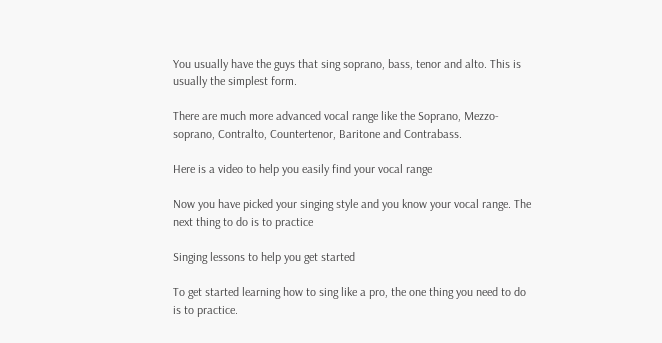You usually have the guys that sing soprano, bass, tenor and alto. This is usually the simplest form.

There are much more advanced vocal range like the Soprano, Mezzo-soprano, Contralto, Countertenor, Baritone and Contrabass.

Here is a video to help you easily find your vocal range

Now you have picked your singing style and you know your vocal range. The next thing to do is to practice

Singing lessons to help you get started

To get started learning how to sing like a pro, the one thing you need to do is to practice.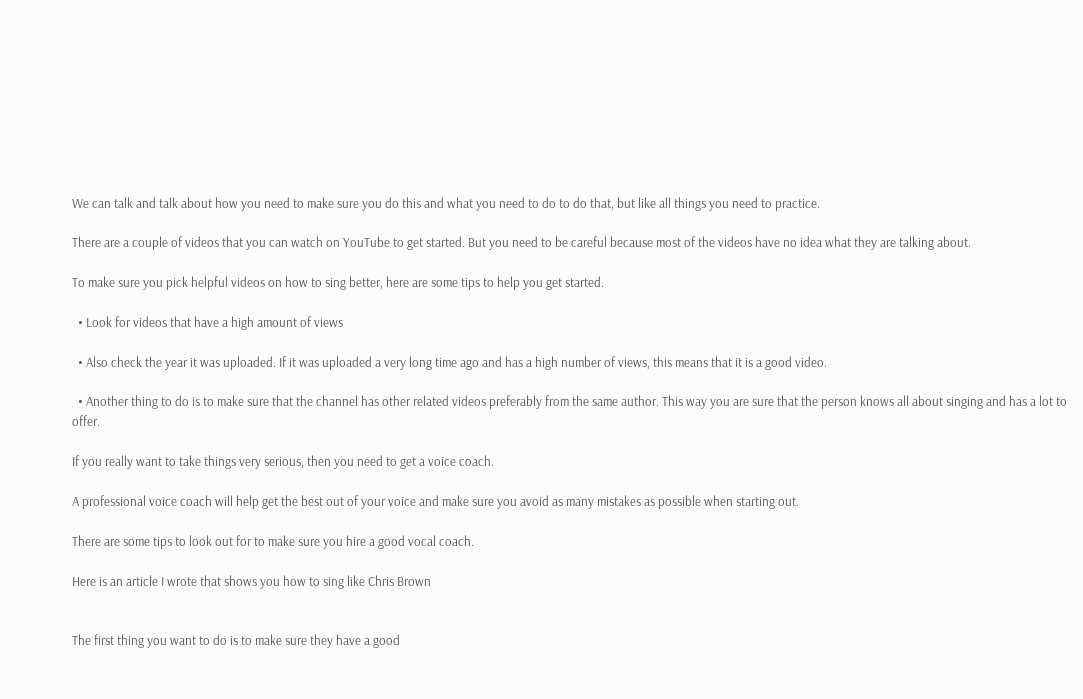We can talk and talk about how you need to make sure you do this and what you need to do to do that, but like all things you need to practice.

There are a couple of videos that you can watch on YouTube to get started. But you need to be careful because most of the videos have no idea what they are talking about.

To make sure you pick helpful videos on how to sing better, here are some tips to help you get started.

  • Look for videos that have a high amount of views

  • Also check the year it was uploaded. If it was uploaded a very long time ago and has a high number of views, this means that it is a good video.

  • Another thing to do is to make sure that the channel has other related videos preferably from the same author. This way you are sure that the person knows all about singing and has a lot to offer.

If you really want to take things very serious, then you need to get a voice coach.

A professional voice coach will help get the best out of your voice and make sure you avoid as many mistakes as possible when starting out.

There are some tips to look out for to make sure you hire a good vocal coach.

Here is an article I wrote that shows you how to sing like Chris Brown


The first thing you want to do is to make sure they have a good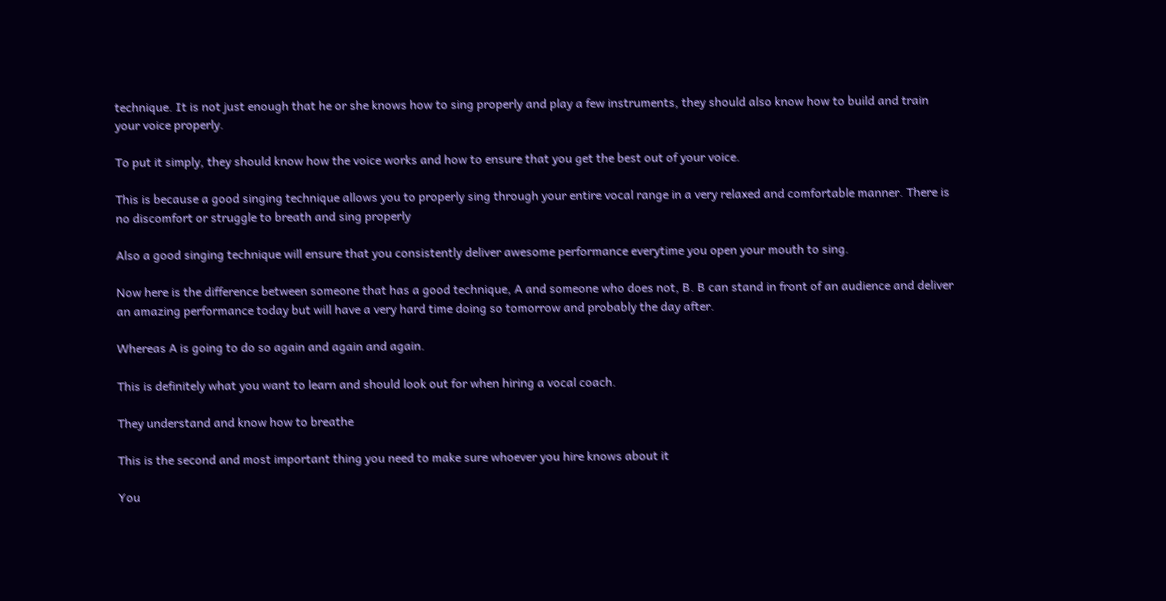technique. It is not just enough that he or she knows how to sing properly and play a few instruments, they should also know how to build and train your voice properly.

To put it simply, they should know how the voice works and how to ensure that you get the best out of your voice.

This is because a good singing technique allows you to properly sing through your entire vocal range in a very relaxed and comfortable manner. There is no discomfort or struggle to breath and sing properly

Also a good singing technique will ensure that you consistently deliver awesome performance everytime you open your mouth to sing.

Now here is the difference between someone that has a good technique, A and someone who does not, B. B can stand in front of an audience and deliver an amazing performance today but will have a very hard time doing so tomorrow and probably the day after.

Whereas A is going to do so again and again and again.

This is definitely what you want to learn and should look out for when hiring a vocal coach.

They understand and know how to breathe

This is the second and most important thing you need to make sure whoever you hire knows about it

You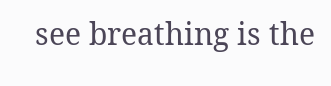see breathing is the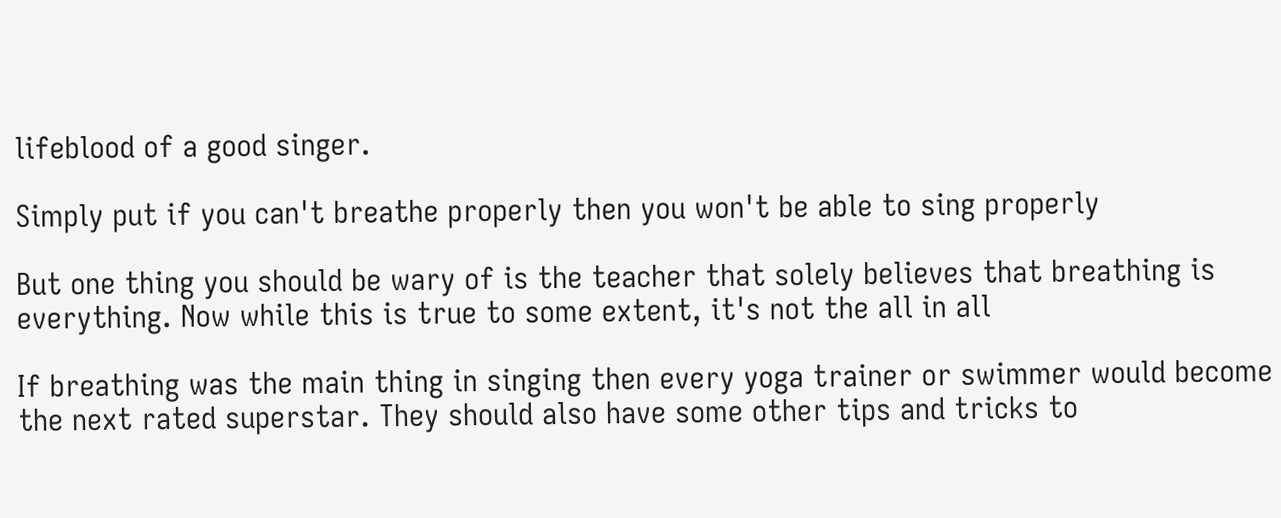lifeblood of a good singer.

Simply put if you can't breathe properly then you won't be able to sing properly

But one thing you should be wary of is the teacher that solely believes that breathing is everything. Now while this is true to some extent, it's not the all in all

If breathing was the main thing in singing then every yoga trainer or swimmer would become the next rated superstar. They should also have some other tips and tricks to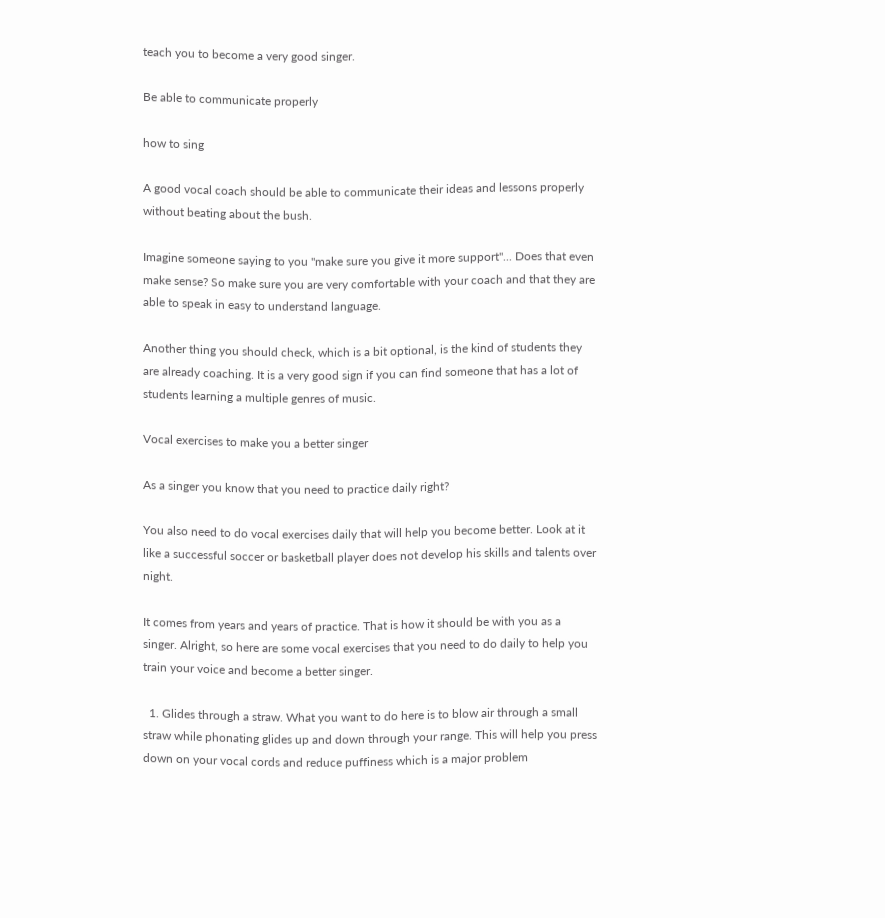teach you to become a very good singer.

Be able to communicate properly

how to sing

A good vocal coach should be able to communicate their ideas and lessons properly without beating about the bush.

Imagine someone saying to you "make sure you give it more support"... Does that even make sense? So make sure you are very comfortable with your coach and that they are able to speak in easy to understand language.

Another thing you should check, which is a bit optional, is the kind of students they are already coaching. It is a very good sign if you can find someone that has a lot of students learning a multiple genres of music.

Vocal exercises to make you a better singer

As a singer you know that you need to practice daily right?

You also need to do vocal exercises daily that will help you become better. Look at it like a successful soccer or basketball player does not develop his skills and talents over night.

It comes from years and years of practice. That is how it should be with you as a singer. Alright, so here are some vocal exercises that you need to do daily to help you train your voice and become a better singer.

  1. Glides through a straw. What you want to do here is to blow air through a small straw while phonating glides up and down through your range. This will help you press down on your vocal cords and reduce puffiness which is a major problem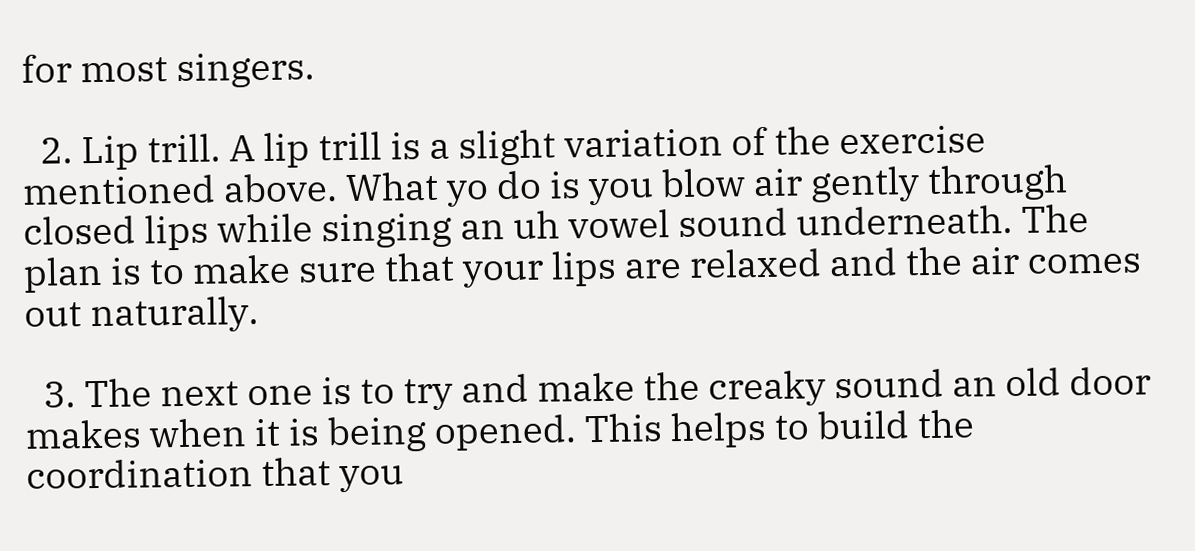for most singers.

  2. Lip trill. A lip trill is a slight variation of the exercise mentioned above. What yo do is you blow air gently through closed lips while singing an uh vowel sound underneath. The plan is to make sure that your lips are relaxed and the air comes out naturally.

  3. The next one is to try and make the creaky sound an old door makes when it is being opened. This helps to build the coordination that you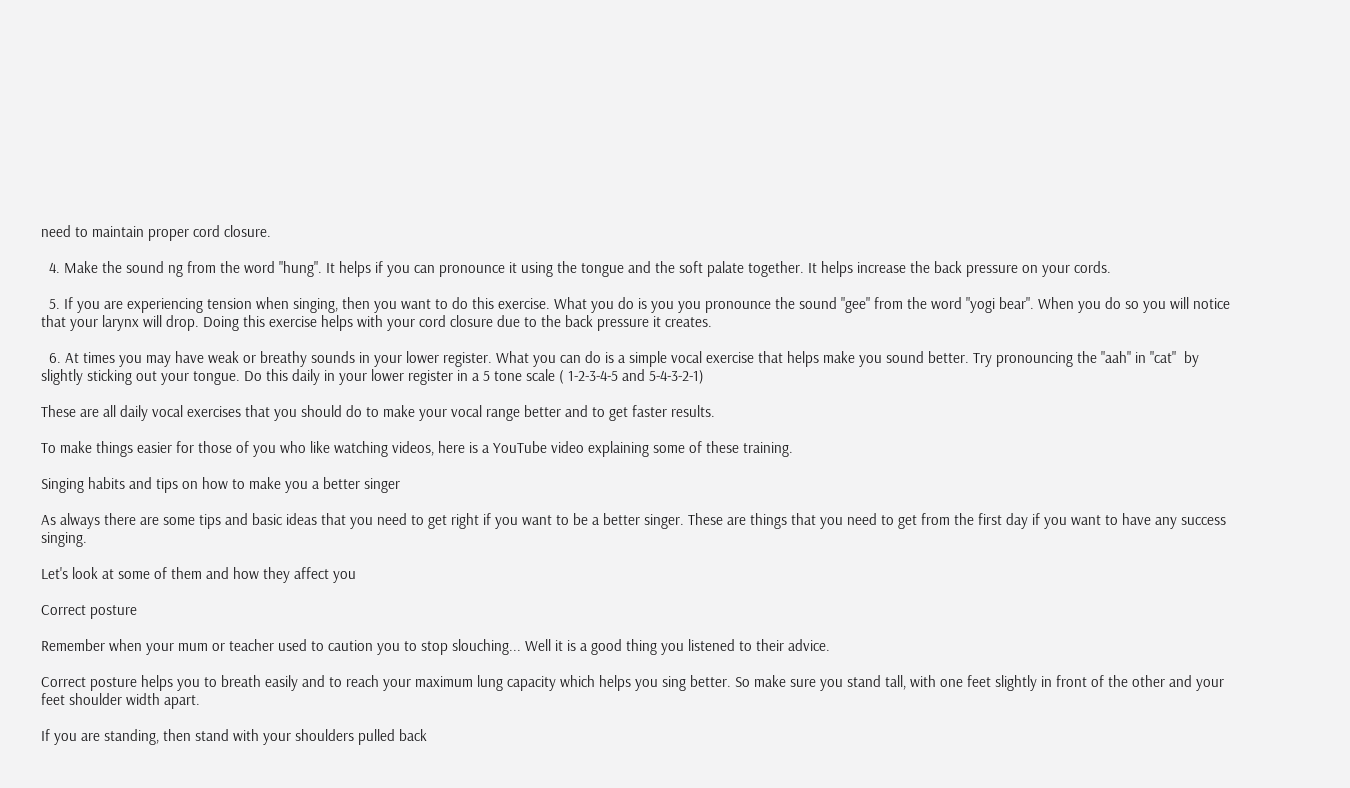need to maintain proper cord closure.

  4. Make the sound ng from the word "hung". It helps if you can pronounce it using the tongue and the soft palate together. It helps increase the back pressure on your cords.

  5. If you are experiencing tension when singing, then you want to do this exercise. What you do is you you pronounce the sound "gee" from the word "yogi bear". When you do so you will notice that your larynx will drop. Doing this exercise helps with your cord closure due to the back pressure it creates.

  6. At times you may have weak or breathy sounds in your lower register. What you can do is a simple vocal exercise that helps make you sound better. Try pronouncing the "aah" in "cat"  by slightly sticking out your tongue. Do this daily in your lower register in a 5 tone scale ( 1-2-3-4-5 and 5-4-3-2-1)

These are all daily vocal exercises that you should do to make your vocal range better and to get faster results.

To make things easier for those of you who like watching videos, here is a YouTube video explaining some of these training.

Singing habits and tips on how to make you a better singer

As always there are some tips and basic ideas that you need to get right if you want to be a better singer. These are things that you need to get from the first day if you want to have any success singing.

Let's look at some of them and how they affect you

Correct posture

Remember when your mum or teacher used to caution you to stop slouching... Well it is a good thing you listened to their advice.

Correct posture helps you to breath easily and to reach your maximum lung capacity which helps you sing better. So make sure you stand tall, with one feet slightly in front of the other and your feet shoulder width apart.

If you are standing, then stand with your shoulders pulled back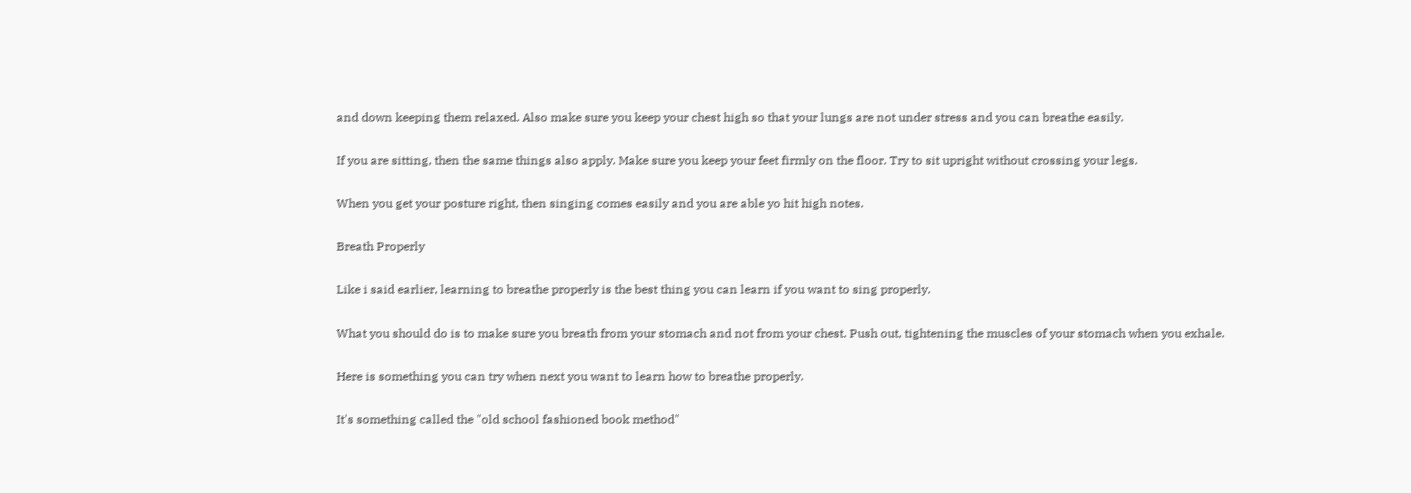and down keeping them relaxed. Also make sure you keep your chest high so that your lungs are not under stress and you can breathe easily.

If you are sitting, then the same things also apply. Make sure you keep your feet firmly on the floor. Try to sit upright without crossing your legs.

When you get your posture right, then singing comes easily and you are able yo hit high notes.

Breath Properly

Like i said earlier, learning to breathe properly is the best thing you can learn if you want to sing properly.

What you should do is to make sure you breath from your stomach and not from your chest. Push out, tightening the muscles of your stomach when you exhale.

Here is something you can try when next you want to learn how to breathe properly.

It's something called the "old school fashioned book method"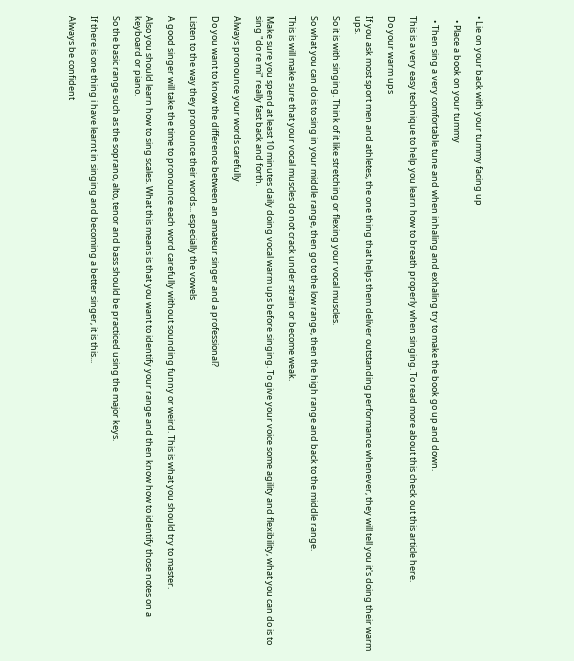• Lie on your back with your tummy facing up

  • Place a book on your tummy

  • Then sing a very comfortable tune and when inhaling and exhaling try to make the book go up and down.

This is a very easy technique to help you learn how to breath properly when singing. To read more about this check out this article here.

Do your warm ups

If you ask most sport men and athletes, the one thing that helps them deliver outstanding performance whenever, they will tell you it's doing their warm ups.

So it is with singing. Think of it like stretching or flexing your vocal muscles.

So what you can do is to sing in your middle range, then go to the low range, then the high range and back to the middle range.

This is will make sure that your vocal muscles do not crack under strain or become weak.

Make sure you spend at least 10 minutes daily doing vocal warm ups before singing. To give your voice some agility and flexibility, what you can do is to sing "do re mi" really fast back and forth.

Always pronounce your words carefully

Do you want to know the difference between an amateur singer and a professional?

Listen to the way they pronounce their words... especially the vowels

A good singer will take the time to pronounce each word carefully without sounding funny or weird. This is what you should try to master.

Also you should learn how to sing scales. What this means is that you want to identify your range and then know how to identify those notes on a keyboard or piano.

So the basic range such as the soprano, alto, tenor and bass should be practiced using the major keys.

If there is one thing i have learnt in singing and becoming a better singer, it is this...

Always be confident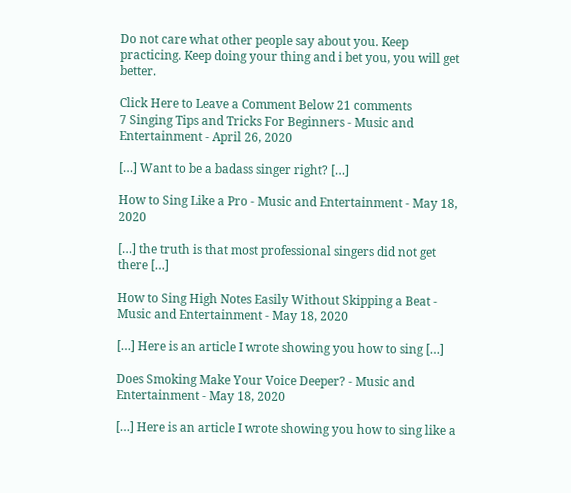Do not care what other people say about you. Keep practicing. Keep doing your thing and i bet you, you will get better.

Click Here to Leave a Comment Below 21 comments
7 Singing Tips and Tricks For Beginners - Music and Entertainment - April 26, 2020

[…] Want to be a badass singer right? […]

How to Sing Like a Pro - Music and Entertainment - May 18, 2020

[…] the truth is that most professional singers did not get there […]

How to Sing High Notes Easily Without Skipping a Beat - Music and Entertainment - May 18, 2020

[…] Here is an article I wrote showing you how to sing […]

Does Smoking Make Your Voice Deeper? - Music and Entertainment - May 18, 2020

[…] Here is an article I wrote showing you how to sing like a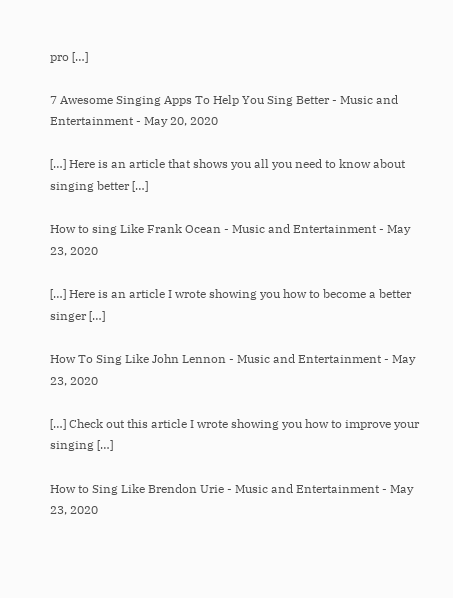pro […]

7 Awesome Singing Apps To Help You Sing Better - Music and Entertainment - May 20, 2020

[…] Here is an article that shows you all you need to know about singing better […]

How to sing Like Frank Ocean - Music and Entertainment - May 23, 2020

[…] Here is an article I wrote showing you how to become a better singer […]

How To Sing Like John Lennon - Music and Entertainment - May 23, 2020

[…] Check out this article I wrote showing you how to improve your singing […]

How to Sing Like Brendon Urie - Music and Entertainment - May 23, 2020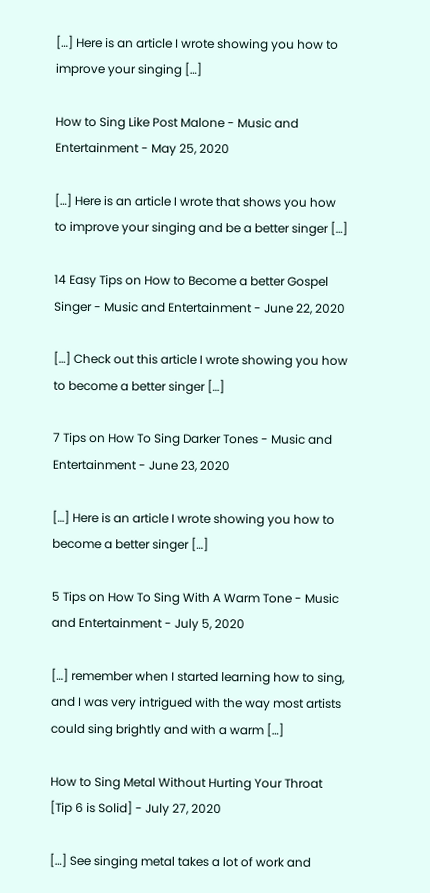[…] Here is an article I wrote showing you how to improve your singing […]

How to Sing Like Post Malone - Music and Entertainment - May 25, 2020

[…] Here is an article I wrote that shows you how to improve your singing and be a better singer […]

14 Easy Tips on How to Become a better Gospel Singer - Music and Entertainment - June 22, 2020

[…] Check out this article I wrote showing you how to become a better singer […]

7 Tips on How To Sing Darker Tones - Music and Entertainment - June 23, 2020

[…] Here is an article I wrote showing you how to become a better singer […]

5 Tips on How To Sing With A Warm Tone - Music and Entertainment - July 5, 2020

[…] remember when I started learning how to sing, and I was very intrigued with the way most artists could sing brightly and with a warm […]

How to Sing Metal Without Hurting Your Throat [Tip 6 is Solid] - July 27, 2020

[…] See singing metal takes a lot of work and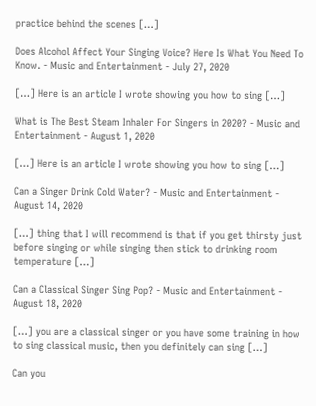practice behind the scenes […]

Does Alcohol Affect Your Singing Voice? Here Is What You Need To Know. - Music and Entertainment - July 27, 2020

[…] Here is an article I wrote showing you how to sing […]

What is The Best Steam Inhaler For Singers in 2020? - Music and Entertainment - August 1, 2020

[…] Here is an article I wrote showing you how to sing […]

Can a Singer Drink Cold Water? - Music and Entertainment - August 14, 2020

[…] thing that I will recommend is that if you get thirsty just before singing or while singing then stick to drinking room temperature […]

Can a Classical Singer Sing Pop? - Music and Entertainment - August 18, 2020

[…] you are a classical singer or you have some training in how to sing classical music, then you definitely can sing […]

Can you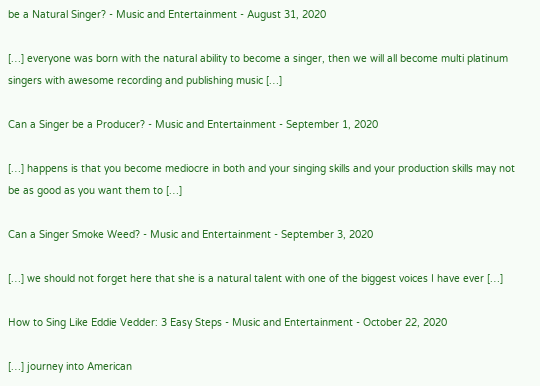be a Natural Singer? - Music and Entertainment - August 31, 2020

[…] everyone was born with the natural ability to become a singer, then we will all become multi platinum singers with awesome recording and publishing music […]

Can a Singer be a Producer? - Music and Entertainment - September 1, 2020

[…] happens is that you become mediocre in both and your singing skills and your production skills may not be as good as you want them to […]

Can a Singer Smoke Weed? - Music and Entertainment - September 3, 2020

[…] we should not forget here that she is a natural talent with one of the biggest voices I have ever […]

How to Sing Like Eddie Vedder: 3 Easy Steps - Music and Entertainment - October 22, 2020

[…] journey into American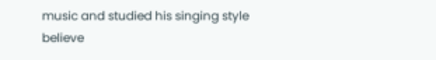music and studied his singing style believe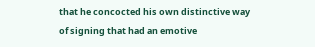that he concocted his own distinctive way of signing that had an emotive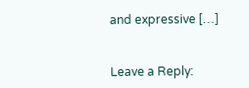and expressive […]


Leave a Reply: